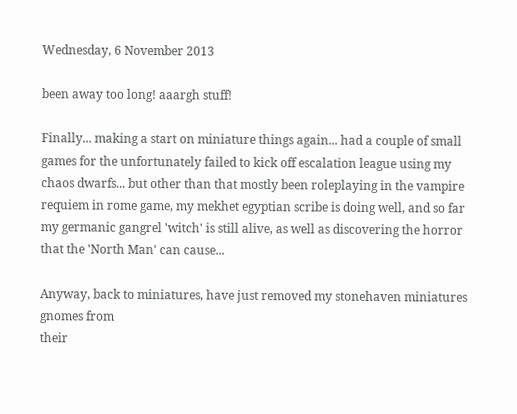Wednesday, 6 November 2013

been away too long! aaargh stuff!

Finally... making a start on miniature things again... had a couple of small games for the unfortunately failed to kick off escalation league using my chaos dwarfs... but other than that mostly been roleplaying in the vampire requiem in rome game, my mekhet egyptian scribe is doing well, and so far my germanic gangrel 'witch' is still alive, as well as discovering the horror that the 'North Man' can cause...

Anyway, back to miniatures, have just removed my stonehaven miniatures gnomes from
their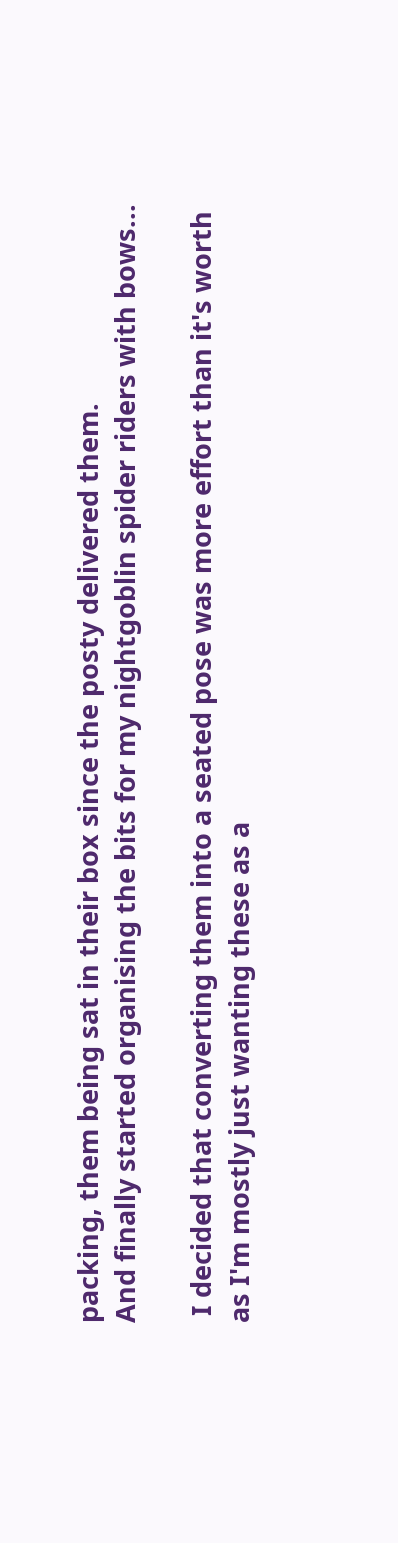packing, them being sat in their box since the posty delivered them.
And finally started organising the bits for my nightgoblin spider riders with bows...

 I decided that converting them into a seated pose was more effort than it's worth as I'm mostly just wanting these as a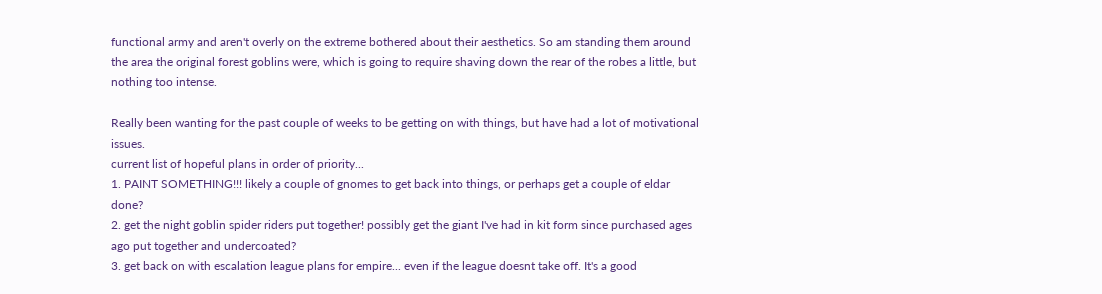functional army and aren't overly on the extreme bothered about their aesthetics. So am standing them around the area the original forest goblins were, which is going to require shaving down the rear of the robes a little, but nothing too intense.

Really been wanting for the past couple of weeks to be getting on with things, but have had a lot of motivational issues.
current list of hopeful plans in order of priority...
1. PAINT SOMETHING!!! likely a couple of gnomes to get back into things, or perhaps get a couple of eldar done?
2. get the night goblin spider riders put together! possibly get the giant I've had in kit form since purchased ages ago put together and undercoated?
3. get back on with escalation league plans for empire... even if the league doesnt take off. It's a good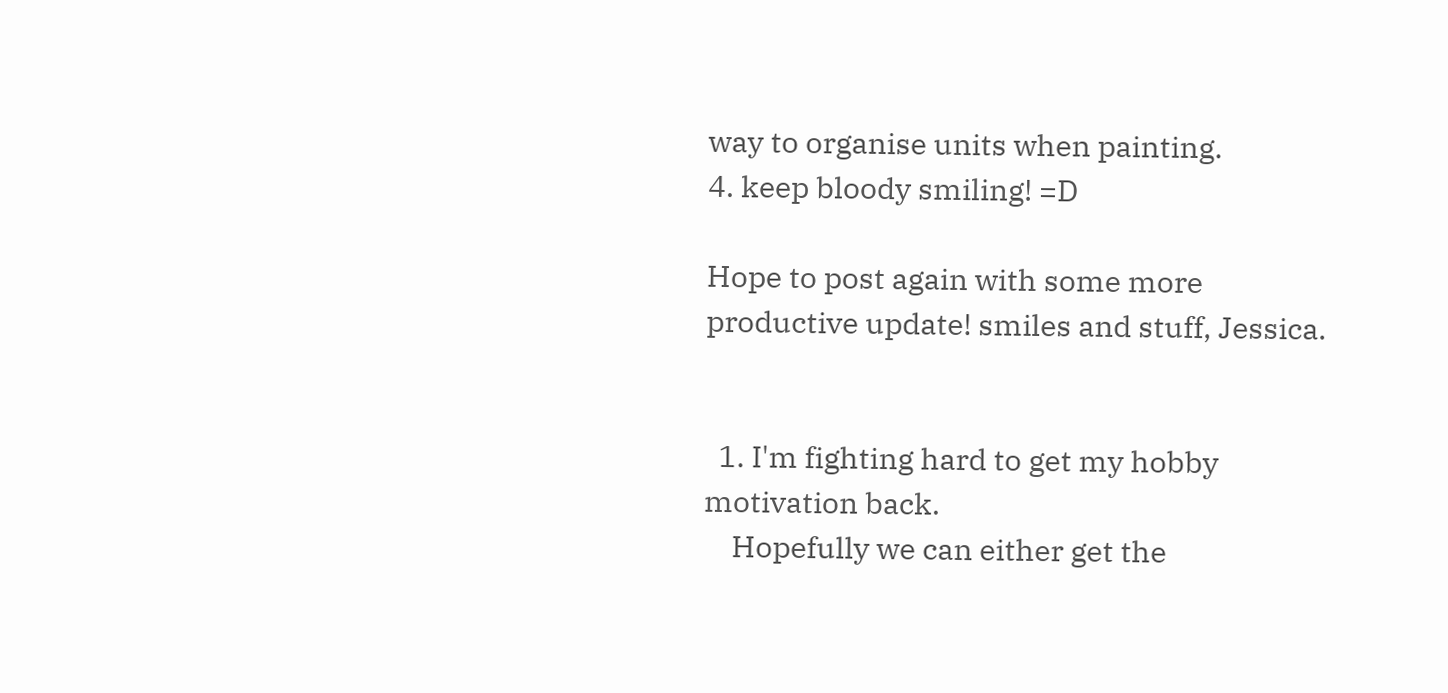way to organise units when painting.
4. keep bloody smiling! =D

Hope to post again with some more productive update! smiles and stuff, Jessica.


  1. I'm fighting hard to get my hobby motivation back.
    Hopefully we can either get the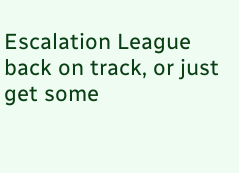Escalation League back on track, or just get some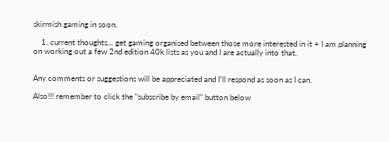skirmish gaming in soon.

    1. current thoughts... get gaming organised between those more interested in it + I am planning on working out a few 2nd edition 40k lists as you and I are actually into that.


Any comments or suggestions will be appreciated and I'll respond as soon as I can.

Also!!! remember to click the "subscribe by email" button below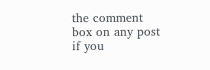the comment box on any post if you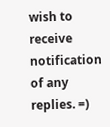wish to receive notification of any replies. =)